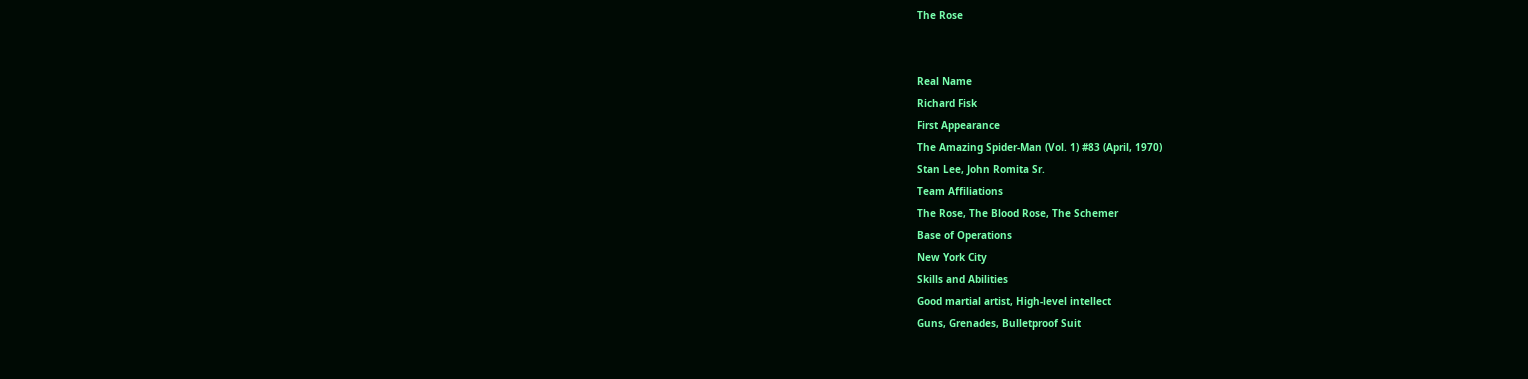The Rose


Real Name
Richard Fisk
First Appearance
The Amazing Spider-Man (Vol. 1) #83 (April, 1970)
Stan Lee, John Romita Sr.
Team Affiliations
The Rose, The Blood Rose, The Schemer
Base of Operations
New York City
Skills and Abilities
Good martial artist, High-level intellect
Guns, Grenades, Bulletproof Suit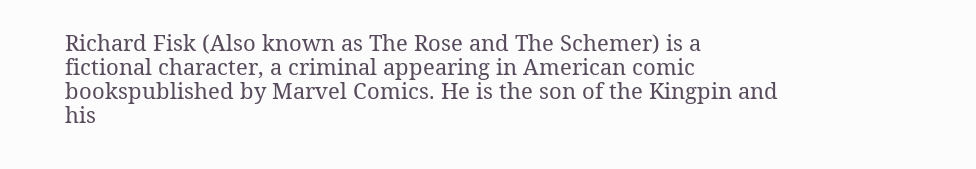Richard Fisk (Also known as The Rose and The Schemer) is a fictional character, a criminal appearing in American comic bookspublished by Marvel Comics. He is the son of the Kingpin and his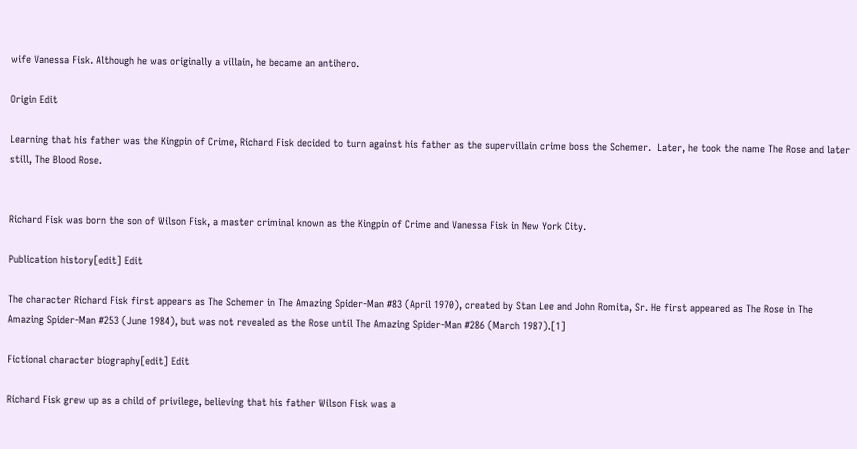wife Vanessa Fisk. Although he was originally a villain, he became an antihero.

Origin Edit

Learning that his father was the Kingpin of Crime, Richard Fisk decided to turn against his father as the supervillain crime boss the Schemer.  Later, he took the name The Rose and later still, The Blood Rose.


Richard Fisk was born the son of Wilson Fisk, a master criminal known as the Kingpin of Crime and Vanessa Fisk in New York City.

Publication history[edit] Edit

The character Richard Fisk first appears as The Schemer in The Amazing Spider-Man #83 (April 1970), created by Stan Lee and John Romita, Sr. He first appeared as The Rose in The Amazing Spider-Man #253 (June 1984), but was not revealed as the Rose until The Amazing Spider-Man #286 (March 1987).[1]

Fictional character biography[edit] Edit

Richard Fisk grew up as a child of privilege, believing that his father Wilson Fisk was a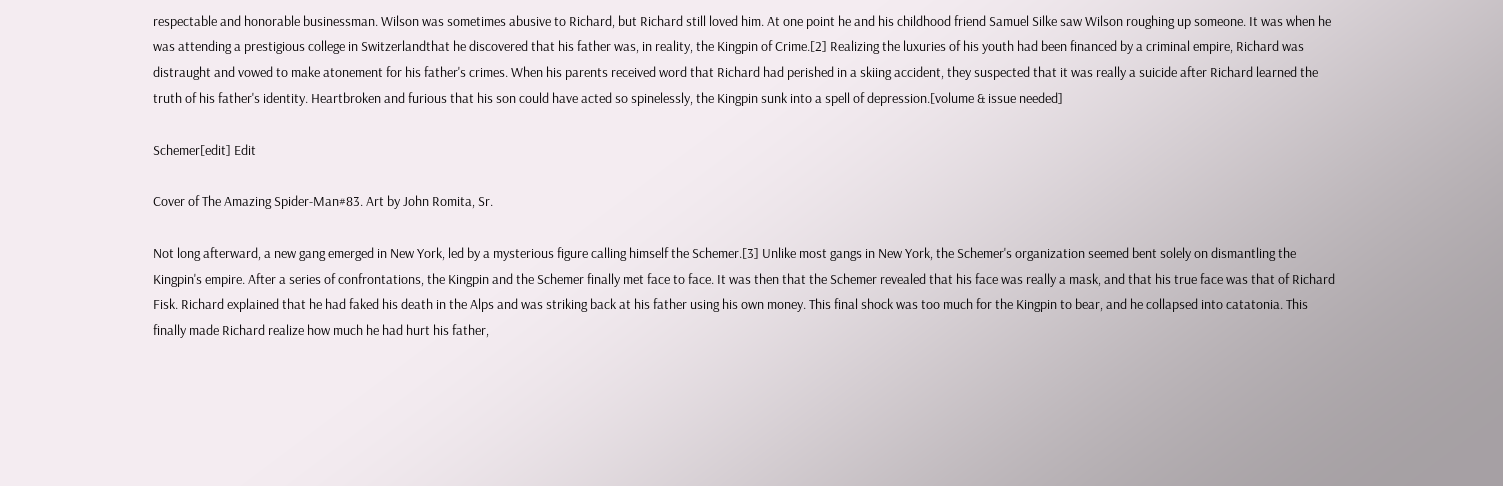respectable and honorable businessman. Wilson was sometimes abusive to Richard, but Richard still loved him. At one point he and his childhood friend Samuel Silke saw Wilson roughing up someone. It was when he was attending a prestigious college in Switzerlandthat he discovered that his father was, in reality, the Kingpin of Crime.[2] Realizing the luxuries of his youth had been financed by a criminal empire, Richard was distraught and vowed to make atonement for his father's crimes. When his parents received word that Richard had perished in a skiing accident, they suspected that it was really a suicide after Richard learned the truth of his father's identity. Heartbroken and furious that his son could have acted so spinelessly, the Kingpin sunk into a spell of depression.[volume & issue needed]

Schemer[edit] Edit

Cover of The Amazing Spider-Man#83. Art by John Romita, Sr.

Not long afterward, a new gang emerged in New York, led by a mysterious figure calling himself the Schemer.[3] Unlike most gangs in New York, the Schemer's organization seemed bent solely on dismantling the Kingpin's empire. After a series of confrontations, the Kingpin and the Schemer finally met face to face. It was then that the Schemer revealed that his face was really a mask, and that his true face was that of Richard Fisk. Richard explained that he had faked his death in the Alps and was striking back at his father using his own money. This final shock was too much for the Kingpin to bear, and he collapsed into catatonia. This finally made Richard realize how much he had hurt his father,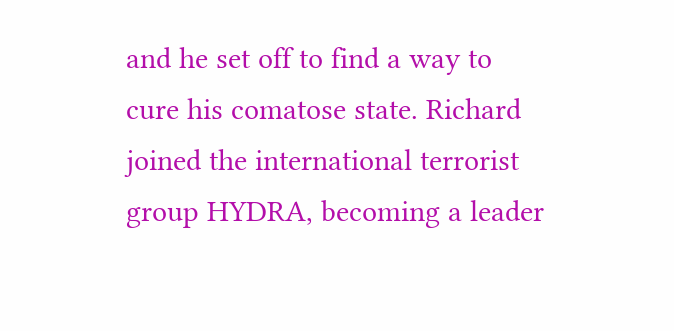and he set off to find a way to cure his comatose state. Richard joined the international terrorist group HYDRA, becoming a leader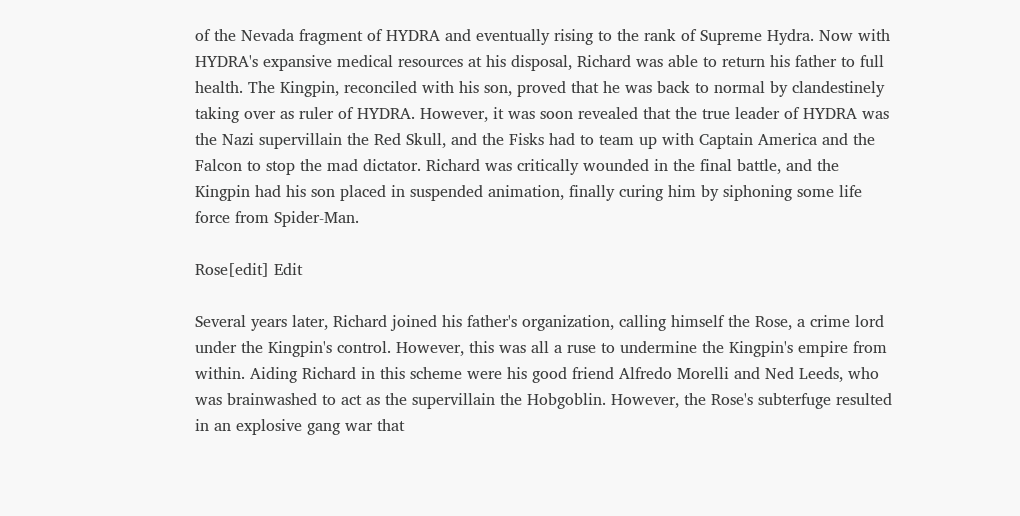of the Nevada fragment of HYDRA and eventually rising to the rank of Supreme Hydra. Now with HYDRA's expansive medical resources at his disposal, Richard was able to return his father to full health. The Kingpin, reconciled with his son, proved that he was back to normal by clandestinely taking over as ruler of HYDRA. However, it was soon revealed that the true leader of HYDRA was the Nazi supervillain the Red Skull, and the Fisks had to team up with Captain America and the Falcon to stop the mad dictator. Richard was critically wounded in the final battle, and the Kingpin had his son placed in suspended animation, finally curing him by siphoning some life force from Spider-Man.

Rose[edit] Edit

Several years later, Richard joined his father's organization, calling himself the Rose, a crime lord under the Kingpin's control. However, this was all a ruse to undermine the Kingpin's empire from within. Aiding Richard in this scheme were his good friend Alfredo Morelli and Ned Leeds, who was brainwashed to act as the supervillain the Hobgoblin. However, the Rose's subterfuge resulted in an explosive gang war that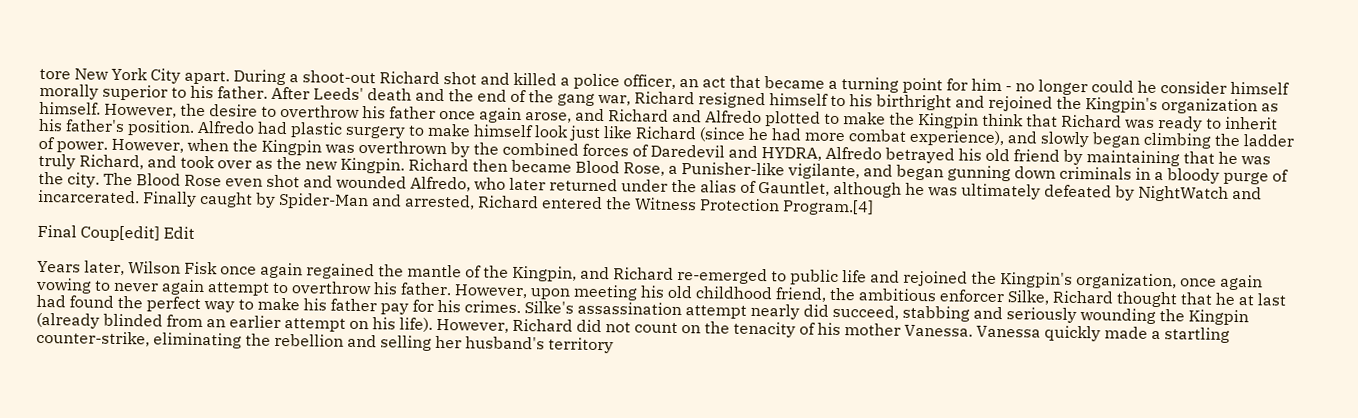tore New York City apart. During a shoot-out Richard shot and killed a police officer, an act that became a turning point for him - no longer could he consider himself morally superior to his father. After Leeds' death and the end of the gang war, Richard resigned himself to his birthright and rejoined the Kingpin's organization as himself. However, the desire to overthrow his father once again arose, and Richard and Alfredo plotted to make the Kingpin think that Richard was ready to inherit his father's position. Alfredo had plastic surgery to make himself look just like Richard (since he had more combat experience), and slowly began climbing the ladder of power. However, when the Kingpin was overthrown by the combined forces of Daredevil and HYDRA, Alfredo betrayed his old friend by maintaining that he was truly Richard, and took over as the new Kingpin. Richard then became Blood Rose, a Punisher-like vigilante, and began gunning down criminals in a bloody purge of the city. The Blood Rose even shot and wounded Alfredo, who later returned under the alias of Gauntlet, although he was ultimately defeated by NightWatch and incarcerated. Finally caught by Spider-Man and arrested, Richard entered the Witness Protection Program.[4]

Final Coup[edit] Edit

Years later, Wilson Fisk once again regained the mantle of the Kingpin, and Richard re-emerged to public life and rejoined the Kingpin's organization, once again vowing to never again attempt to overthrow his father. However, upon meeting his old childhood friend, the ambitious enforcer Silke, Richard thought that he at last had found the perfect way to make his father pay for his crimes. Silke's assassination attempt nearly did succeed, stabbing and seriously wounding the Kingpin (already blinded from an earlier attempt on his life). However, Richard did not count on the tenacity of his mother Vanessa. Vanessa quickly made a startling counter-strike, eliminating the rebellion and selling her husband's territory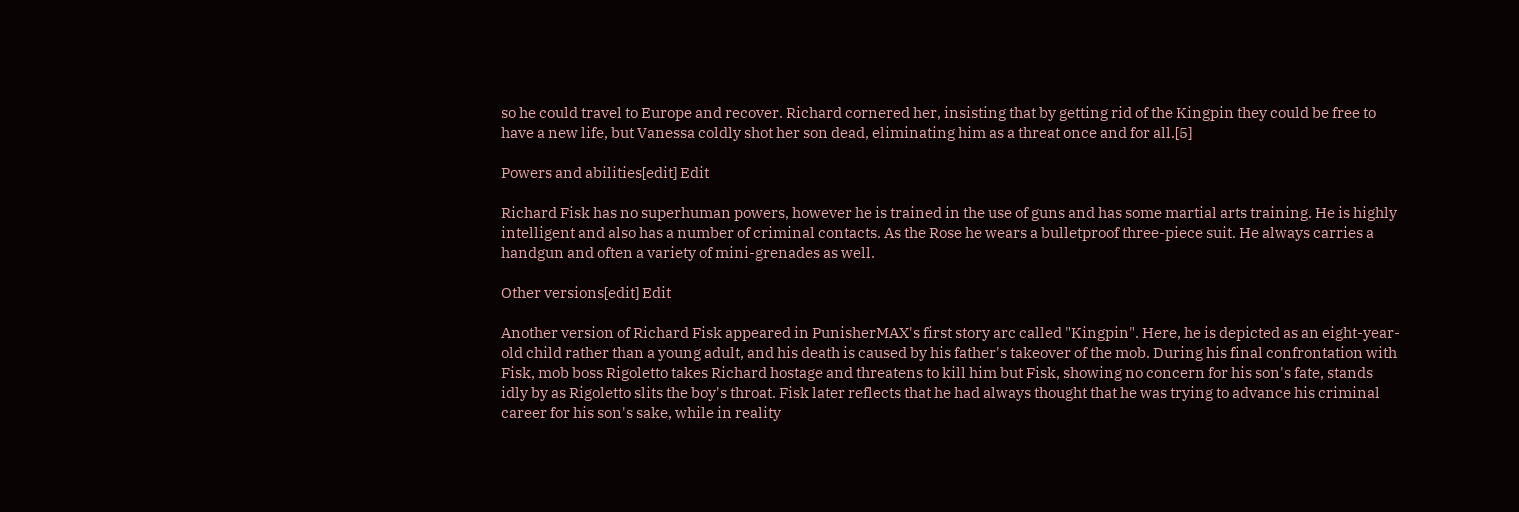so he could travel to Europe and recover. Richard cornered her, insisting that by getting rid of the Kingpin they could be free to have a new life, but Vanessa coldly shot her son dead, eliminating him as a threat once and for all.[5]

Powers and abilities[edit] Edit

Richard Fisk has no superhuman powers, however he is trained in the use of guns and has some martial arts training. He is highly intelligent and also has a number of criminal contacts. As the Rose he wears a bulletproof three-piece suit. He always carries a handgun and often a variety of mini-grenades as well.

Other versions[edit] Edit

Another version of Richard Fisk appeared in PunisherMAX's first story arc called "Kingpin". Here, he is depicted as an eight-year-old child rather than a young adult, and his death is caused by his father's takeover of the mob. During his final confrontation with Fisk, mob boss Rigoletto takes Richard hostage and threatens to kill him but Fisk, showing no concern for his son's fate, stands idly by as Rigoletto slits the boy's throat. Fisk later reflects that he had always thought that he was trying to advance his criminal career for his son's sake, while in reality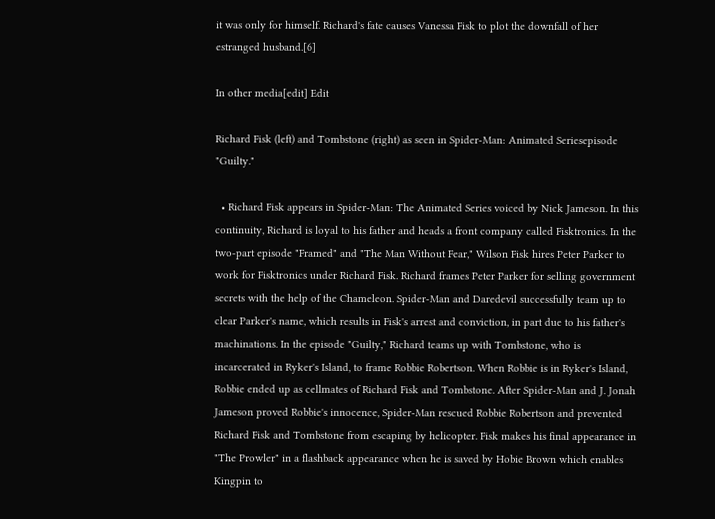it was only for himself. Richard's fate causes Vanessa Fisk to plot the downfall of her estranged husband.[6]

In other media[edit] Edit

Richard Fisk (left) and Tombstone (right) as seen in Spider-Man: Animated Seriesepisode "Guilty."

  • Richard Fisk appears in Spider-Man: The Animated Series voiced by Nick Jameson. In this continuity, Richard is loyal to his father and heads a front company called Fisktronics. In the two-part episode "Framed" and "The Man Without Fear," Wilson Fisk hires Peter Parker to work for Fisktronics under Richard Fisk. Richard frames Peter Parker for selling government secrets with the help of the Chameleon. Spider-Man and Daredevil successfully team up to clear Parker's name, which results in Fisk's arrest and conviction, in part due to his father's machinations. In the episode "Guilty," Richard teams up with Tombstone, who is incarcerated in Ryker's Island, to frame Robbie Robertson. When Robbie is in Ryker's Island, Robbie ended up as cellmates of Richard Fisk and Tombstone. After Spider-Man and J. Jonah Jameson proved Robbie's innocence, Spider-Man rescued Robbie Robertson and prevented Richard Fisk and Tombstone from escaping by helicopter. Fisk makes his final appearance in "The Prowler" in a flashback appearance when he is saved by Hobie Brown which enables Kingpin to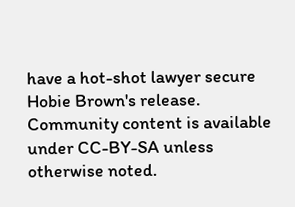have a hot-shot lawyer secure Hobie Brown's release.
Community content is available under CC-BY-SA unless otherwise noted.